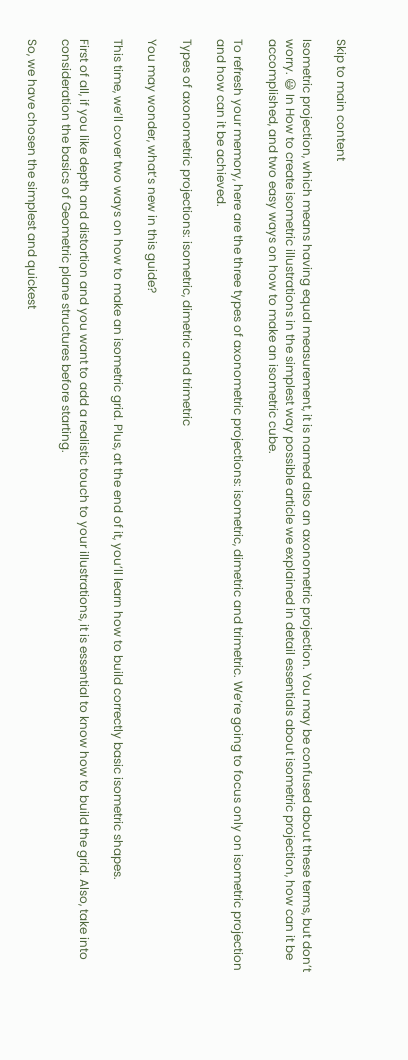Skip to main content

Isometric projection, which means having equal measurement, it is named also an axonometric projection. You may be confused about these terms, but don’t worry. 😃 In How to create isometric illustrations in the simplest way possible article we explained in detail essentials about isometric projection, how can it be accomplished, and two easy ways on how to make an isometric cube.

To refresh your memory, here are the three types of axonometric projections: isometric, dimetric and trimetric. We’re going to focus only on isometric projection and how can it be achieved.

Types of axonometric projections: isometric, dimetric and trimetric

You may wonder, what’s new in this guide?

This time, we’ll cover two ways on how to make an isometric grid. Plus, at the end of it, you’ll learn how to build correctly basic isometric shapes.

First of all, if you like depth and distortion and you want to add a realistic touch to your illustrations, it is essential to know how to build the grid. Also, take into consideration the basics of Geometric plane structures before starting.

So, we have chosen the simplest and quickest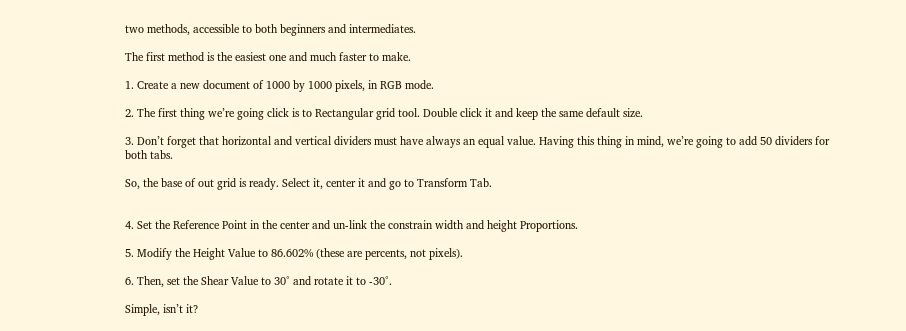two methods, accessible to both beginners and intermediates.

The first method is the easiest one and much faster to make.

1. Create a new document of 1000 by 1000 pixels, in RGB mode.

2. The first thing we’re going click is to Rectangular grid tool. Double click it and keep the same default size.

3. Don’t forget that horizontal and vertical dividers must have always an equal value. Having this thing in mind, we’re going to add 50 dividers for both tabs.

So, the base of out grid is ready. Select it, center it and go to Transform Tab.


4. Set the Reference Point in the center and un-link the constrain width and height Proportions.

5. Modify the Height Value to 86.602% (these are percents, not pixels).

6. Then, set the Shear Value to 30° and rotate it to -30°.

Simple, isn’t it?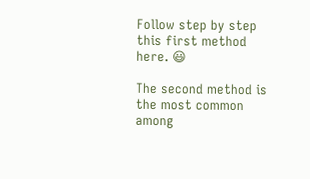Follow step by step this first method here. 😃

The second method is the most common among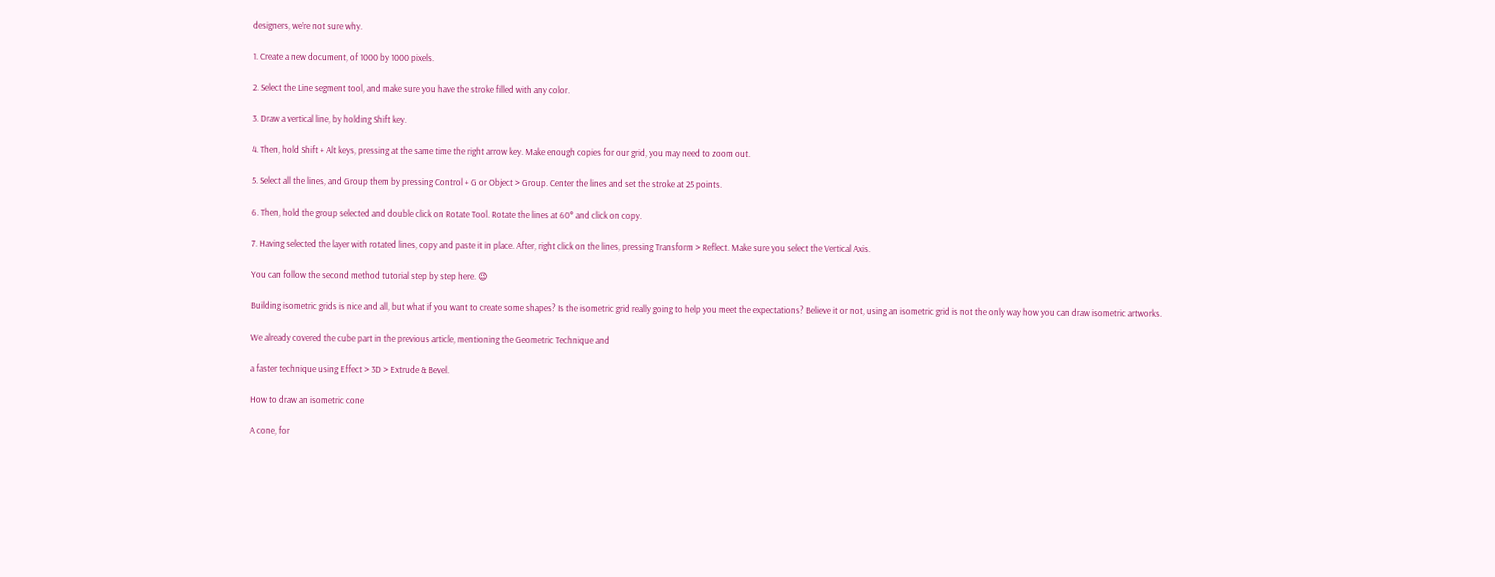designers, we’re not sure why.

1. Create a new document, of 1000 by 1000 pixels.

2. Select the Line segment tool, and make sure you have the stroke filled with any color.

3. Draw a vertical line, by holding Shift key.

4. Then, hold Shift + Alt keys, pressing at the same time the right arrow key. Make enough copies for our grid, you may need to zoom out.

5. Select all the lines, and Group them by pressing Control + G or Object > Group. Center the lines and set the stroke at 25 points.

6. Then, hold the group selected and double click on Rotate Tool. Rotate the lines at 60° and click on copy.

7. Having selected the layer with rotated lines, copy and paste it in place. After, right click on the lines, pressing Transform > Reflect. Make sure you select the Vertical Axis.

You can follow the second method tutorial step by step here. 😉

Building isometric grids is nice and all, but what if you want to create some shapes? Is the isometric grid really going to help you meet the expectations? Believe it or not, using an isometric grid is not the only way how you can draw isometric artworks.

We already covered the cube part in the previous article, mentioning the Geometric Technique and

a faster technique using Effect > 3D > Extrude & Bevel.

How to draw an isometric cone

A cone, for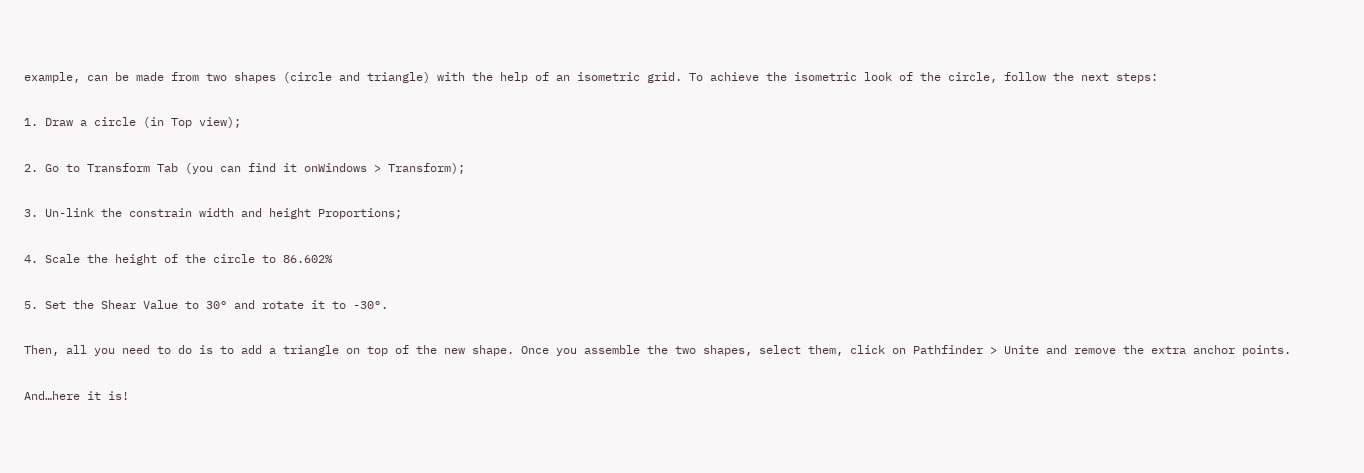example, can be made from two shapes (circle and triangle) with the help of an isometric grid. To achieve the isometric look of the circle, follow the next steps:

1. Draw a circle (in Top view);

2. Go to Transform Tab (you can find it onWindows > Transform);

3. Un-link the constrain width and height Proportions;

4. Scale the height of the circle to 86.602%

5. Set the Shear Value to 30° and rotate it to -30°.

Then, all you need to do is to add a triangle on top of the new shape. Once you assemble the two shapes, select them, click on Pathfinder > Unite and remove the extra anchor points.

And…here it is!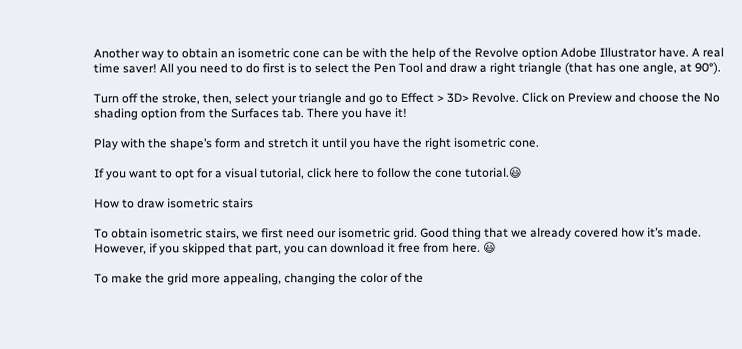Another way to obtain an isometric cone can be with the help of the Revolve option Adobe Illustrator have. A real time saver! All you need to do first is to select the Pen Tool and draw a right triangle (that has one angle, at 90°).

Turn off the stroke, then, select your triangle and go to Effect > 3D> Revolve. Click on Preview and choose the No shading option from the Surfaces tab. There you have it!

Play with the shape’s form and stretch it until you have the right isometric cone.

If you want to opt for a visual tutorial, click here to follow the cone tutorial.😃

How to draw isometric stairs

To obtain isometric stairs, we first need our isometric grid. Good thing that we already covered how it’s made. However, if you skipped that part, you can download it free from here. 😃

To make the grid more appealing, changing the color of the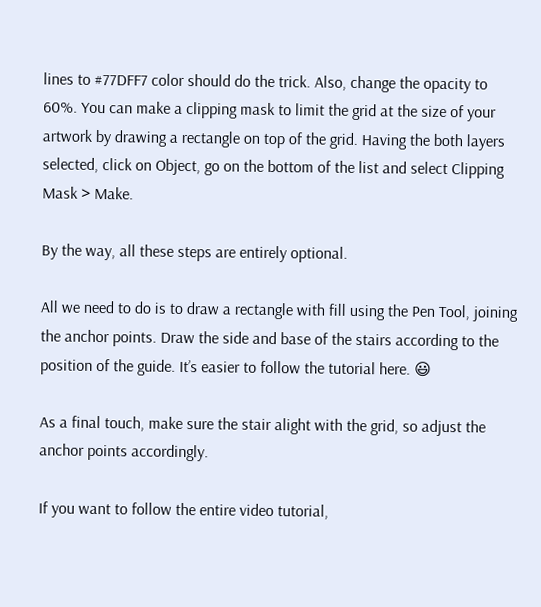lines to #77DFF7 color should do the trick. Also, change the opacity to 60%. You can make a clipping mask to limit the grid at the size of your artwork by drawing a rectangle on top of the grid. Having the both layers selected, click on Object, go on the bottom of the list and select Clipping Mask > Make.

By the way, all these steps are entirely optional.

All we need to do is to draw a rectangle with fill using the Pen Tool, joining the anchor points. Draw the side and base of the stairs according to the position of the guide. It’s easier to follow the tutorial here. 😃

As a final touch, make sure the stair alight with the grid, so adjust the anchor points accordingly.

If you want to follow the entire video tutorial,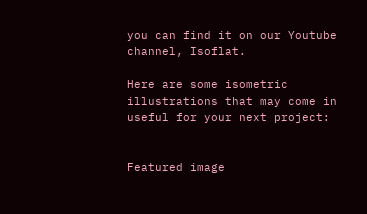you can find it on our Youtube channel, Isoflat.

Here are some isometric illustrations that may come in useful for your next project:


Featured image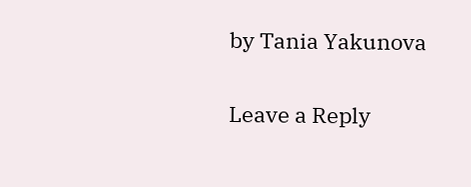by Tania Yakunova

Leave a Reply